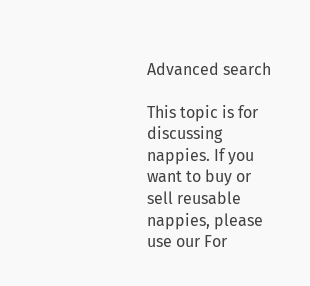Advanced search

This topic is for discussing nappies. If you want to buy or sell reusable nappies, please use our For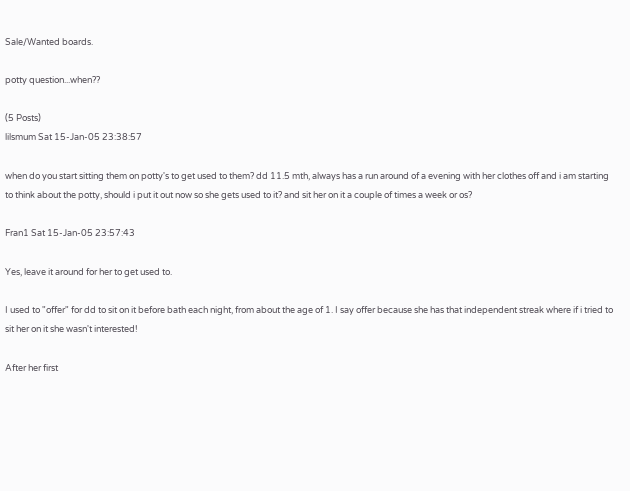Sale/Wanted boards.

potty question...when??

(5 Posts)
lilsmum Sat 15-Jan-05 23:38:57

when do you start sitting them on potty's to get used to them? dd 11.5 mth, always has a run around of a evening with her clothes off and i am starting to think about the potty, should i put it out now so she gets used to it? and sit her on it a couple of times a week or os?

Fran1 Sat 15-Jan-05 23:57:43

Yes, leave it around for her to get used to.

I used to "offer" for dd to sit on it before bath each night, from about the age of 1. I say offer because she has that independent streak where if i tried to sit her on it she wasn't interested!

After her first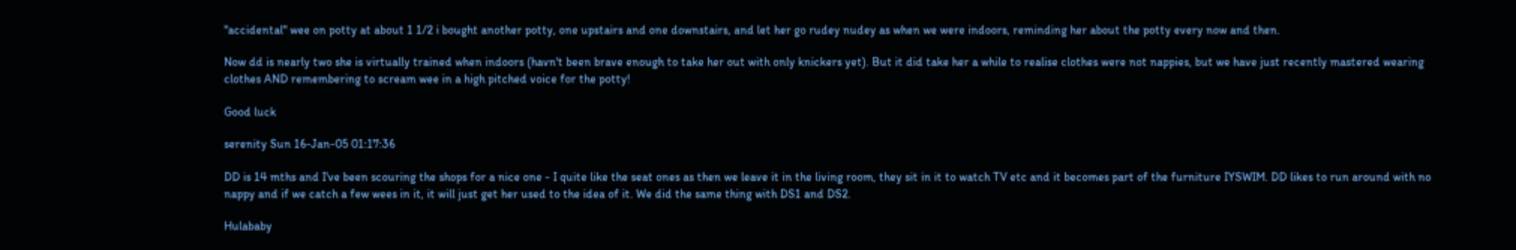"accidental" wee on potty at about 1 1/2 i bought another potty, one upstairs and one downstairs, and let her go rudey nudey as when we were indoors, reminding her about the potty every now and then.

Now dd is nearly two she is virtually trained when indoors (havn't been brave enough to take her out with only knickers yet). But it did take her a while to realise clothes were not nappies, but we have just recently mastered wearing clothes AND remembering to scream wee in a high pitched voice for the potty!

Good luck

serenity Sun 16-Jan-05 01:17:36

DD is 14 mths and I've been scouring the shops for a nice one - I quite like the seat ones as then we leave it in the living room, they sit in it to watch TV etc and it becomes part of the furniture IYSWIM. DD likes to run around with no nappy and if we catch a few wees in it, it will just get her used to the idea of it. We did the same thing with DS1 and DS2.

Hulababy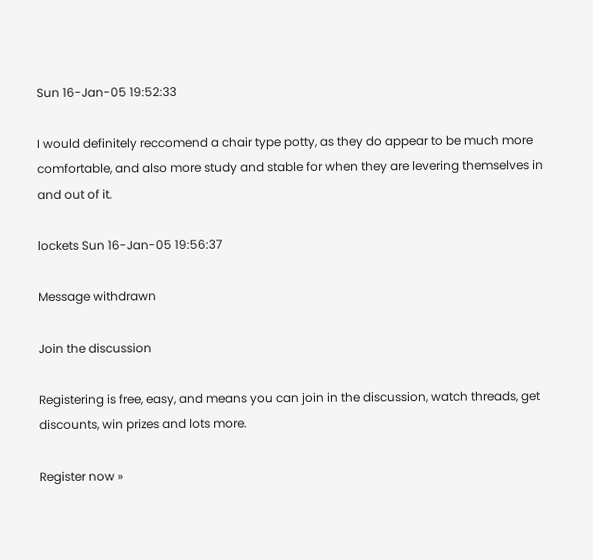Sun 16-Jan-05 19:52:33

I would definitely reccomend a chair type potty, as they do appear to be much more comfortable, and also more study and stable for when they are levering themselves in and out of it.

lockets Sun 16-Jan-05 19:56:37

Message withdrawn

Join the discussion

Registering is free, easy, and means you can join in the discussion, watch threads, get discounts, win prizes and lots more.

Register now »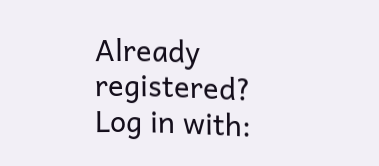Already registered? Log in with: